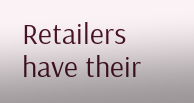Retailers have their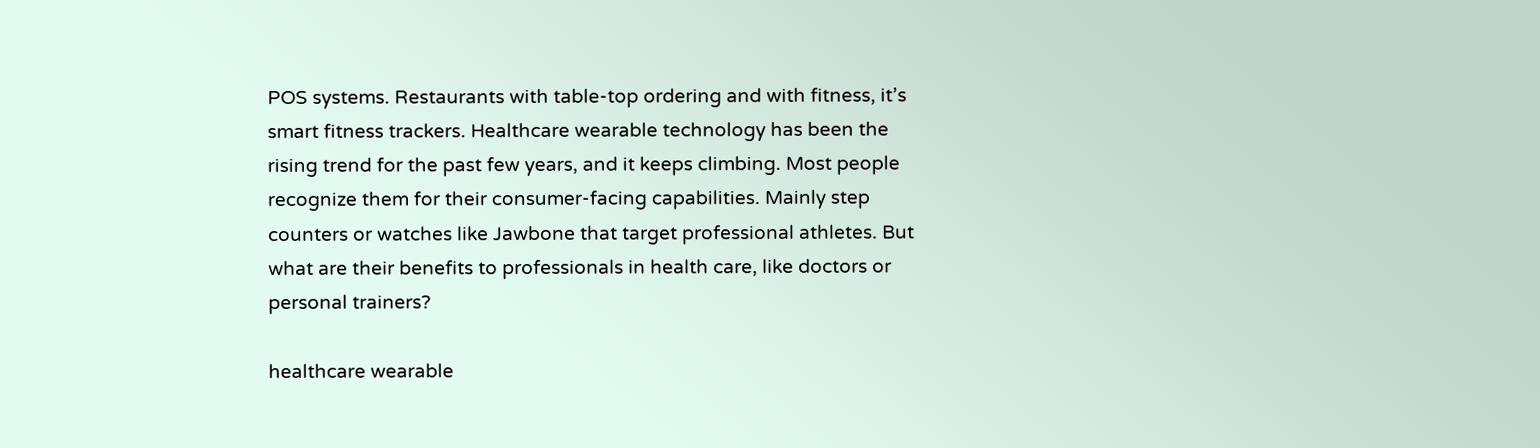POS systems. Restaurants with table-top ordering and with fitness, it’s smart fitness trackers. Healthcare wearable technology has been the rising trend for the past few years, and it keeps climbing. Most people recognize them for their consumer-facing capabilities. Mainly step counters or watches like Jawbone that target professional athletes. But what are their benefits to professionals in health care, like doctors or personal trainers?

healthcare wearable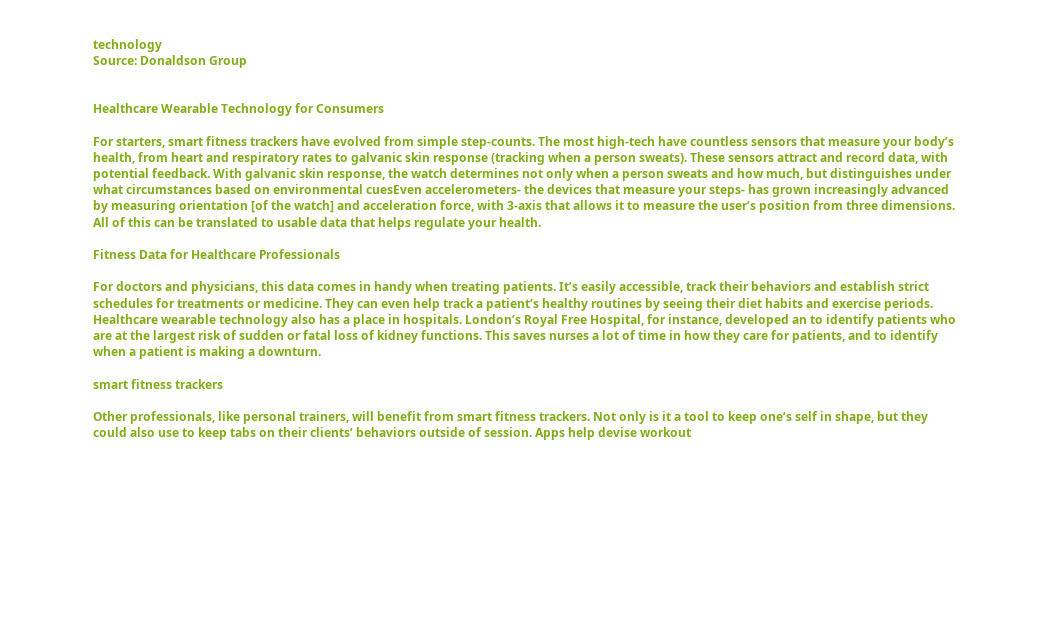technology
Source: Donaldson Group


Healthcare Wearable Technology for Consumers

For starters, smart fitness trackers have evolved from simple step-counts. The most high-tech have countless sensors that measure your body’s health, from heart and respiratory rates to galvanic skin response (tracking when a person sweats). These sensors attract and record data, with potential feedback. With galvanic skin response, the watch determines not only when a person sweats and how much, but distinguishes under what circumstances based on environmental cuesEven accelerometers- the devices that measure your steps- has grown increasingly advanced by measuring orientation [of the watch] and acceleration force, with 3-axis that allows it to measure the user’s position from three dimensions. All of this can be translated to usable data that helps regulate your health.

Fitness Data for Healthcare Professionals

For doctors and physicians, this data comes in handy when treating patients. It’s easily accessible, track their behaviors and establish strict schedules for treatments or medicine. They can even help track a patient’s healthy routines by seeing their diet habits and exercise periods. Healthcare wearable technology also has a place in hospitals. London’s Royal Free Hospital, for instance, developed an to identify patients who are at the largest risk of sudden or fatal loss of kidney functions. This saves nurses a lot of time in how they care for patients, and to identify when a patient is making a downturn.

smart fitness trackers

Other professionals, like personal trainers, will benefit from smart fitness trackers. Not only is it a tool to keep one’s self in shape, but they could also use to keep tabs on their clients’ behaviors outside of session. Apps help devise workout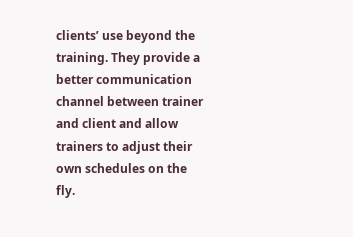clients’ use beyond the training. They provide a better communication channel between trainer and client and allow trainers to adjust their own schedules on the fly.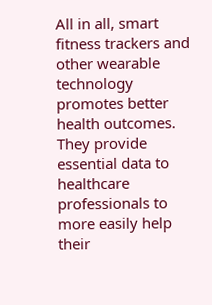All in all, smart fitness trackers and other wearable technology promotes better health outcomes. They provide essential data to healthcare professionals to more easily help their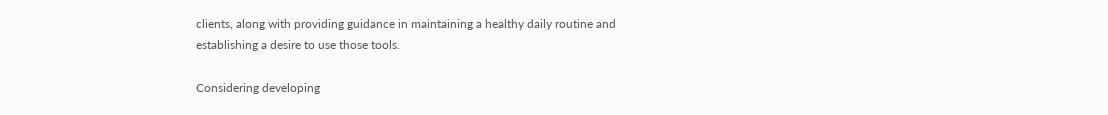clients, along with providing guidance in maintaining a healthy daily routine and establishing a desire to use those tools.

Considering developing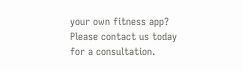your own fitness app? Please contact us today for a consultation.